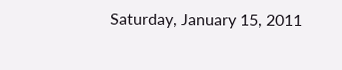Saturday, January 15, 2011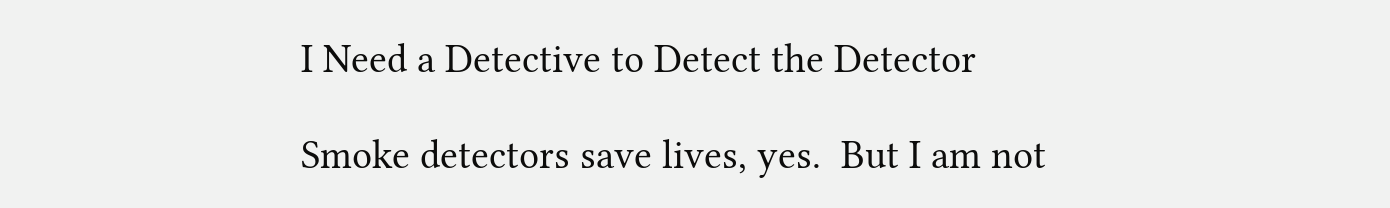I Need a Detective to Detect the Detector

Smoke detectors save lives, yes.  But I am not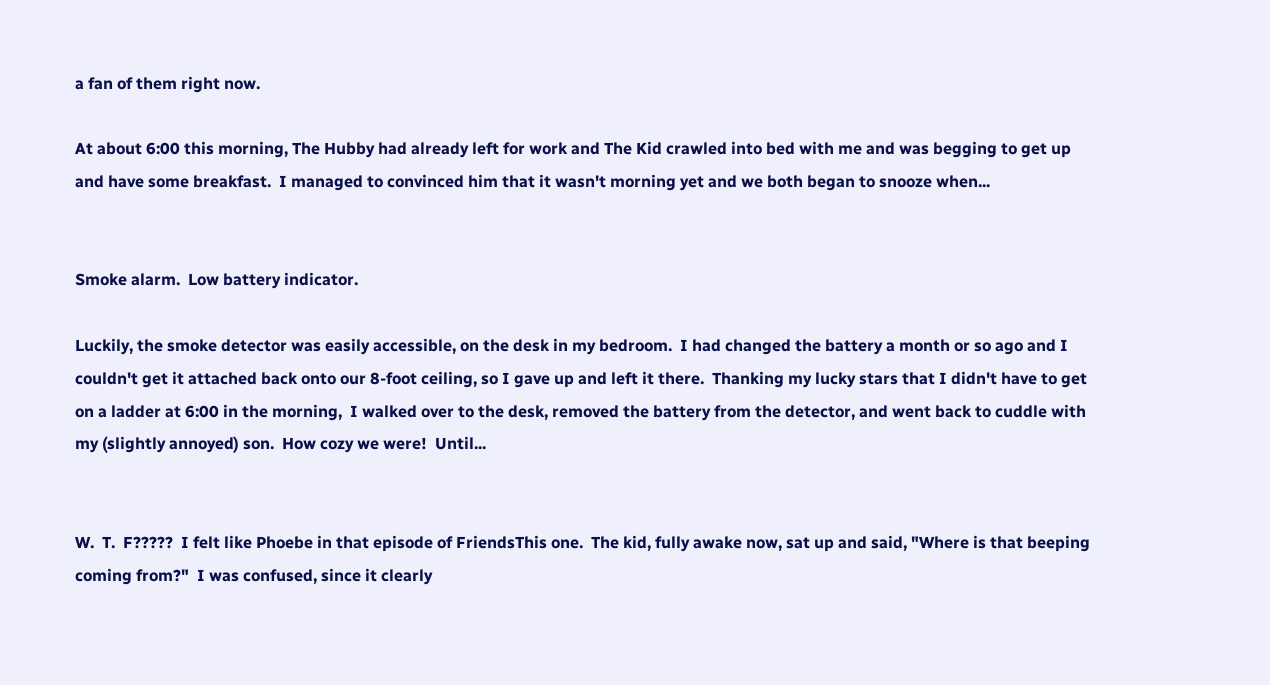a fan of them right now.

At about 6:00 this morning, The Hubby had already left for work and The Kid crawled into bed with me and was begging to get up and have some breakfast.  I managed to convinced him that it wasn't morning yet and we both began to snooze when...


Smoke alarm.  Low battery indicator.

Luckily, the smoke detector was easily accessible, on the desk in my bedroom.  I had changed the battery a month or so ago and I couldn't get it attached back onto our 8-foot ceiling, so I gave up and left it there.  Thanking my lucky stars that I didn't have to get on a ladder at 6:00 in the morning,  I walked over to the desk, removed the battery from the detector, and went back to cuddle with my (slightly annoyed) son.  How cozy we were!  Until...


W.  T.  F?????  I felt like Phoebe in that episode of FriendsThis one.  The kid, fully awake now, sat up and said, "Where is that beeping coming from?"  I was confused, since it clearly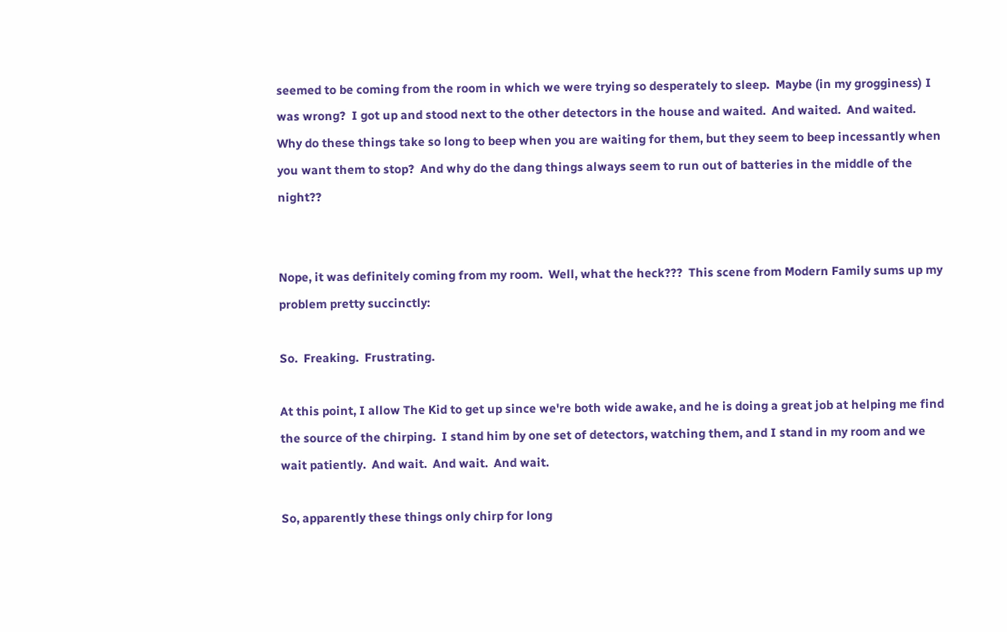seemed to be coming from the room in which we were trying so desperately to sleep.  Maybe (in my grogginess) I was wrong?  I got up and stood next to the other detectors in the house and waited.  And waited.  And waited.  Why do these things take so long to beep when you are waiting for them, but they seem to beep incessantly when you want them to stop?  And why do the dang things always seem to run out of batteries in the middle of the night??


Nope, it was definitely coming from my room.  Well, what the heck???  This scene from Modern Family sums up my problem pretty succinctly:

So.  Freaking.  Frustrating.

At this point, I allow The Kid to get up since we're both wide awake, and he is doing a great job at helping me find the source of the chirping.  I stand him by one set of detectors, watching them, and I stand in my room and we wait patiently.  And wait.  And wait.  And wait.

So, apparently these things only chirp for long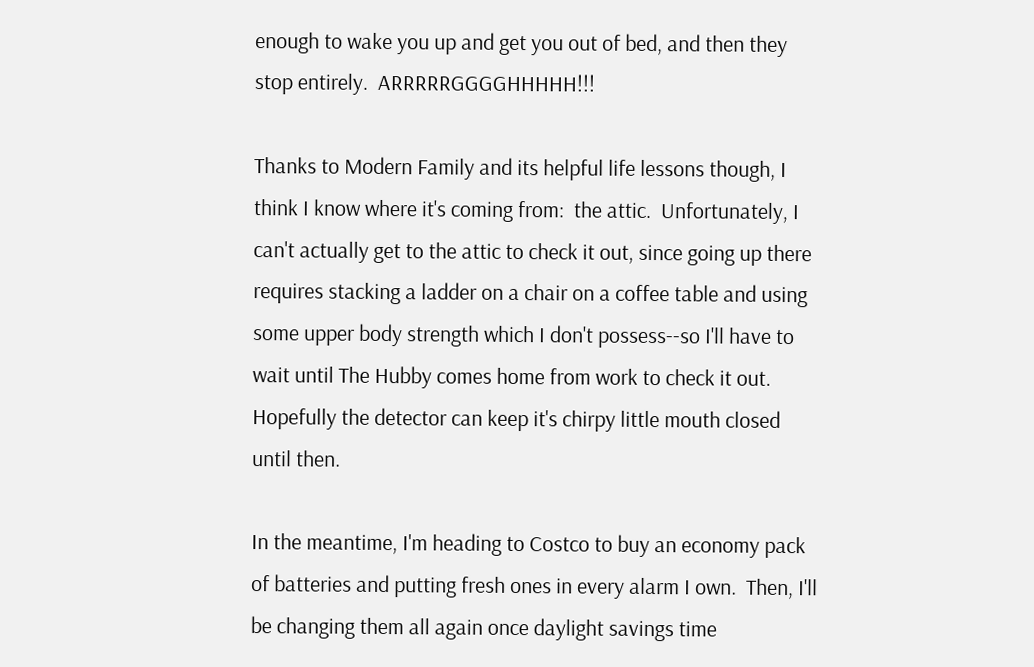enough to wake you up and get you out of bed, and then they stop entirely.  ARRRRRGGGGHHHHH!!!

Thanks to Modern Family and its helpful life lessons though, I think I know where it's coming from:  the attic.  Unfortunately, I can't actually get to the attic to check it out, since going up there requires stacking a ladder on a chair on a coffee table and using some upper body strength which I don't possess--so I'll have to wait until The Hubby comes home from work to check it out.  Hopefully the detector can keep it's chirpy little mouth closed until then.

In the meantime, I'm heading to Costco to buy an economy pack of batteries and putting fresh ones in every alarm I own.  Then, I'll be changing them all again once daylight savings time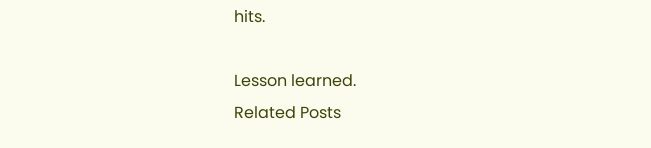hits.

Lesson learned.
Related Posts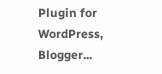Plugin for WordPress, Blogger...